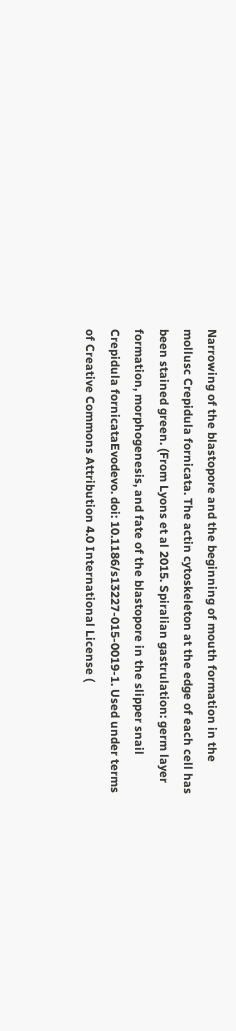Narrowing of the blastopore and the beginning of mouth formation in the mollusc Crepidula fornicata. The actin cytoskeleton at the edge of each cell has been stained green. (From Lyons et al 2015. Spiralian gastrulation: germ layer formation, morphogenesis, and fate of the blastopore in the slipper snail Crepidula fornicataEvodevo. doi: 10.1186/s13227-015-0019-1. Used under terms of Creative Commons Attribution 4.0 International License (